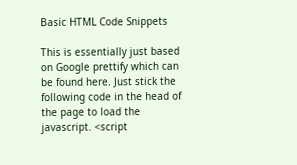Basic HTML Code Snippets

This is essentially just based on Google prettify which can be found here. Just stick the following code in the head of the page to load the javascript. <script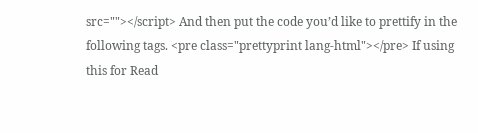src=""></script> And then put the code you’d like to prettify in the following tags. <pre class="prettyprint lang-html"></pre> If using this for Read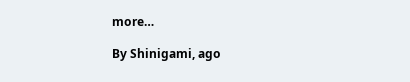more…

By Shinigami, ago